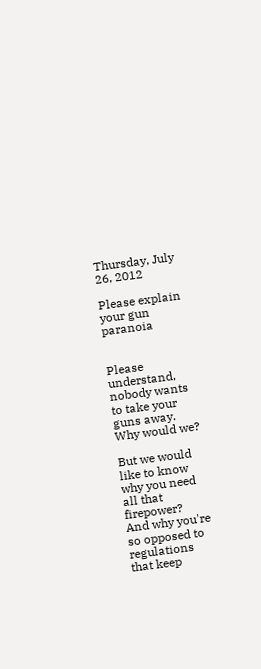Thursday, July 26, 2012

Please explain your gun paranoia


Please understand, nobody wants to take your guns away.  Why would we?

But we would like to know why you need all that firepower?  And why you're so opposed to regulations that keep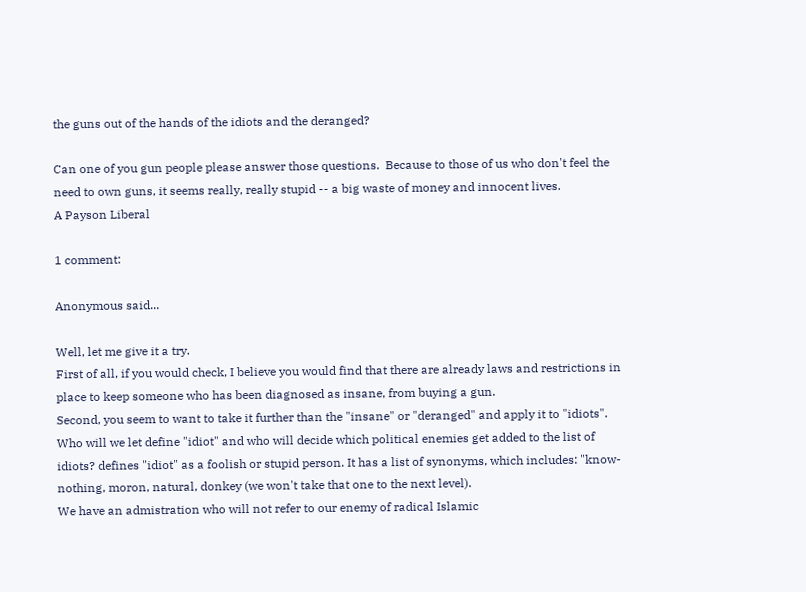the guns out of the hands of the idiots and the deranged?

Can one of you gun people please answer those questions.  Because to those of us who don't feel the need to own guns, it seems really, really stupid -- a big waste of money and innocent lives.
A Payson Liberal

1 comment:

Anonymous said...

Well, let me give it a try.
First of all, if you would check, I believe you would find that there are already laws and restrictions in place to keep someone who has been diagnosed as insane, from buying a gun.
Second, you seem to want to take it further than the "insane" or "deranged" and apply it to "idiots". Who will we let define "idiot" and who will decide which political enemies get added to the list of idiots? defines "idiot" as a foolish or stupid person. It has a list of synonyms, which includes: "know-nothing, moron, natural, donkey (we won't take that one to the next level).
We have an admistration who will not refer to our enemy of radical Islamic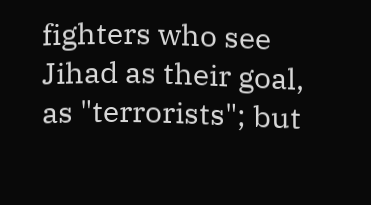fighters who see Jihad as their goal, as "terrorists"; but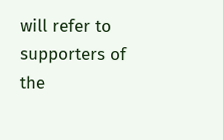will refer to supporters of the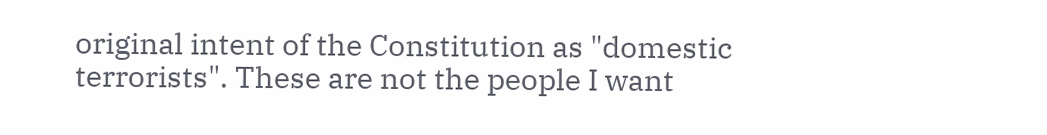original intent of the Constitution as "domestic terrorists". These are not the people I want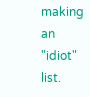making an "idiot" list.